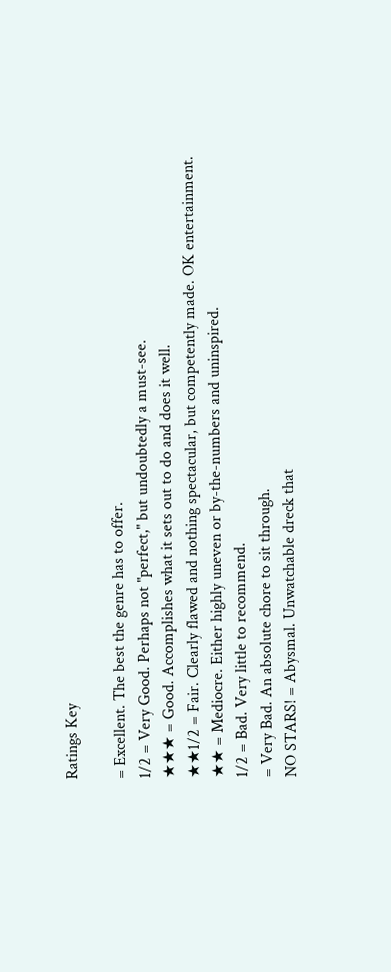Ratings Key

= Excellent. The best the genre has to offer.
1/2 = Very Good. Perhaps not "perfect," but undoubtedly a must-see.
★★★ = Good. Accomplishes what it sets out to do and does it well.
★★1/2 = Fair. Clearly flawed and nothing spectacular, but competently made. OK entertainment.
★★ = Mediocre. Either highly uneven or by-the-numbers and uninspired.
1/2 = Bad. Very little to recommend.
= Very Bad. An absolute chore to sit through.
NO STARS! = Abysmal. Unwatchable dreck that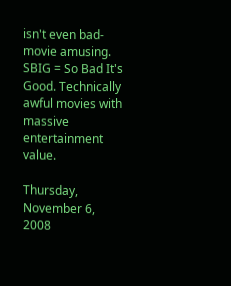isn't even bad-movie amusing.
SBIG = So Bad It's Good. Technically awful movies with massive entertainment value.

Thursday, November 6, 2008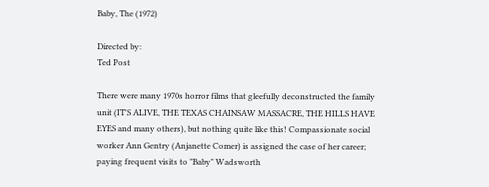Baby, The (1972)

Directed by:
Ted Post

There were many 1970s horror films that gleefully deconstructed the family unit (IT'S ALIVE, THE TEXAS CHAINSAW MASSACRE, THE HILLS HAVE EYES and many others), but nothing quite like this! Compassionate social worker Ann Gentry (Anjanette Comer) is assigned the case of her career; paying frequent visits to "Baby" Wadsworth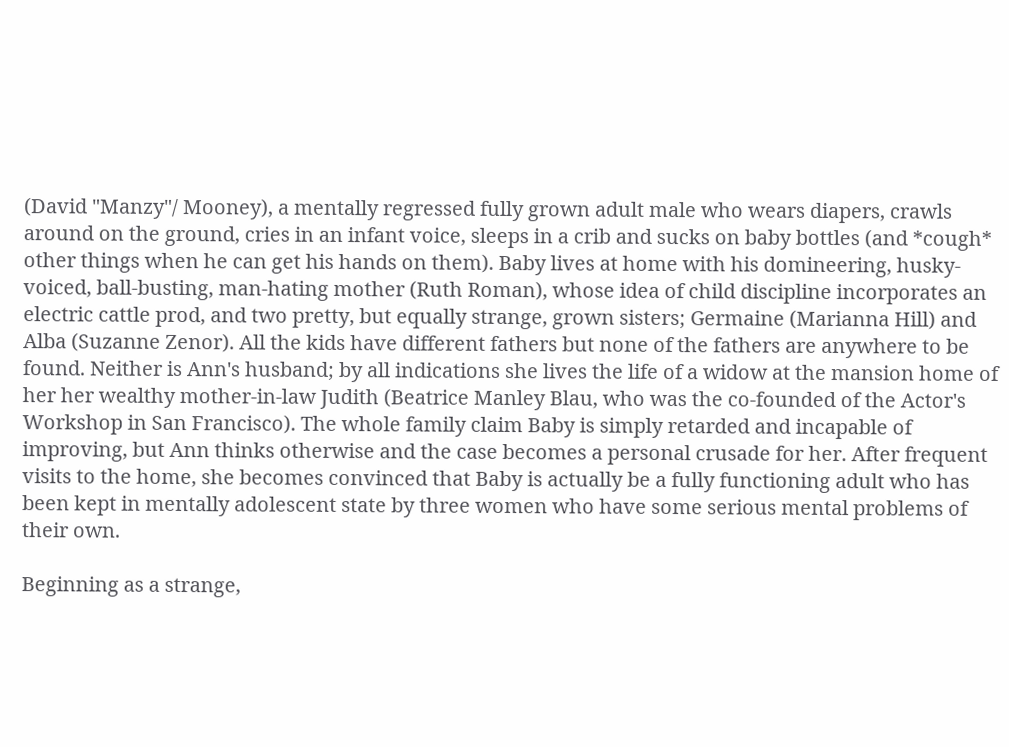(David "Manzy"/ Mooney), a mentally regressed fully grown adult male who wears diapers, crawls around on the ground, cries in an infant voice, sleeps in a crib and sucks on baby bottles (and *cough* other things when he can get his hands on them). Baby lives at home with his domineering, husky-voiced, ball-busting, man-hating mother (Ruth Roman), whose idea of child discipline incorporates an electric cattle prod, and two pretty, but equally strange, grown sisters; Germaine (Marianna Hill) and Alba (Suzanne Zenor). All the kids have different fathers but none of the fathers are anywhere to be found. Neither is Ann's husband; by all indications she lives the life of a widow at the mansion home of her her wealthy mother-in-law Judith (Beatrice Manley Blau, who was the co-founded of the Actor's Workshop in San Francisco). The whole family claim Baby is simply retarded and incapable of improving, but Ann thinks otherwise and the case becomes a personal crusade for her. After frequent visits to the home, she becomes convinced that Baby is actually be a fully functioning adult who has been kept in mentally adolescent state by three women who have some serious mental problems of their own.

Beginning as a strange,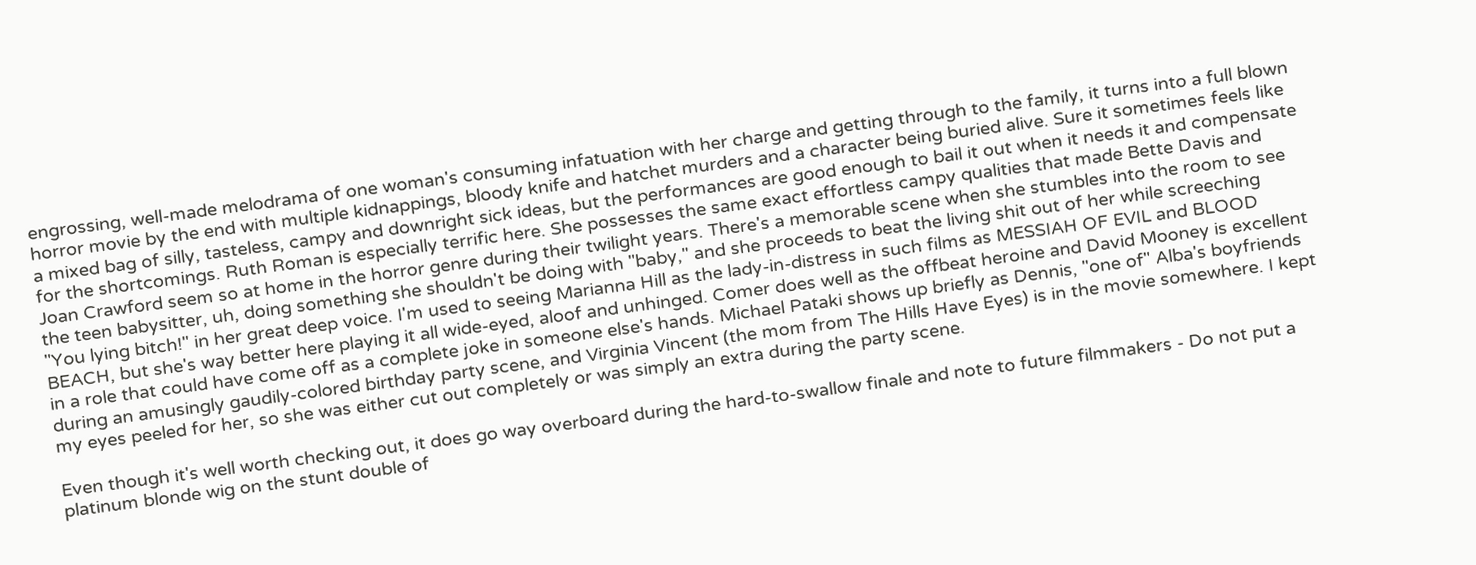engrossing, well-made melodrama of one woman's consuming infatuation with her charge and getting through to the family, it turns into a full blown horror movie by the end with multiple kidnappings, bloody knife and hatchet murders and a character being buried alive. Sure it sometimes feels like a mixed bag of silly, tasteless, campy and downright sick ideas, but the performances are good enough to bail it out when it needs it and compensate for the shortcomings. Ruth Roman is especially terrific here. She possesses the same exact effortless campy qualities that made Bette Davis and Joan Crawford seem so at home in the horror genre during their twilight years. There's a memorable scene when she stumbles into the room to see the teen babysitter, uh, doing something she shouldn't be doing with "baby," and she proceeds to beat the living shit out of her while screeching "You lying bitch!" in her great deep voice. I'm used to seeing Marianna Hill as the lady-in-distress in such films as MESSIAH OF EVIL and BLOOD BEACH, but she's way better here playing it all wide-eyed, aloof and unhinged. Comer does well as the offbeat heroine and David Mooney is excellent in a role that could have come off as a complete joke in someone else's hands. Michael Pataki shows up briefly as Dennis, "one of" Alba's boyfriends during an amusingly gaudily-colored birthday party scene, and Virginia Vincent (the mom from The Hills Have Eyes) is in the movie somewhere. I kept my eyes peeled for her, so she was either cut out completely or was simply an extra during the party scene.

Even though it's well worth checking out, it does go way overboard during the hard-to-swallow finale and note to future filmmakers - Do not put a platinum blonde wig on the stunt double of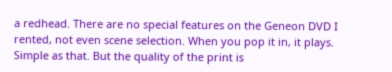a redhead. There are no special features on the Geneon DVD I rented, not even scene selection. When you pop it in, it plays. Simple as that. But the quality of the print is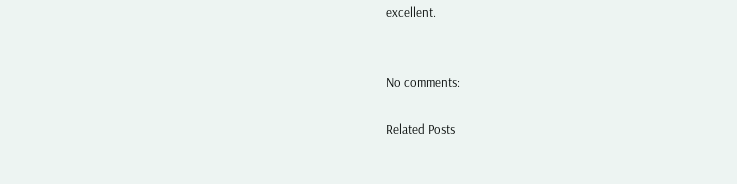excellent.


No comments:

Related Posts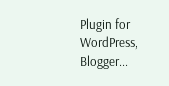Plugin for WordPress, Blogger...